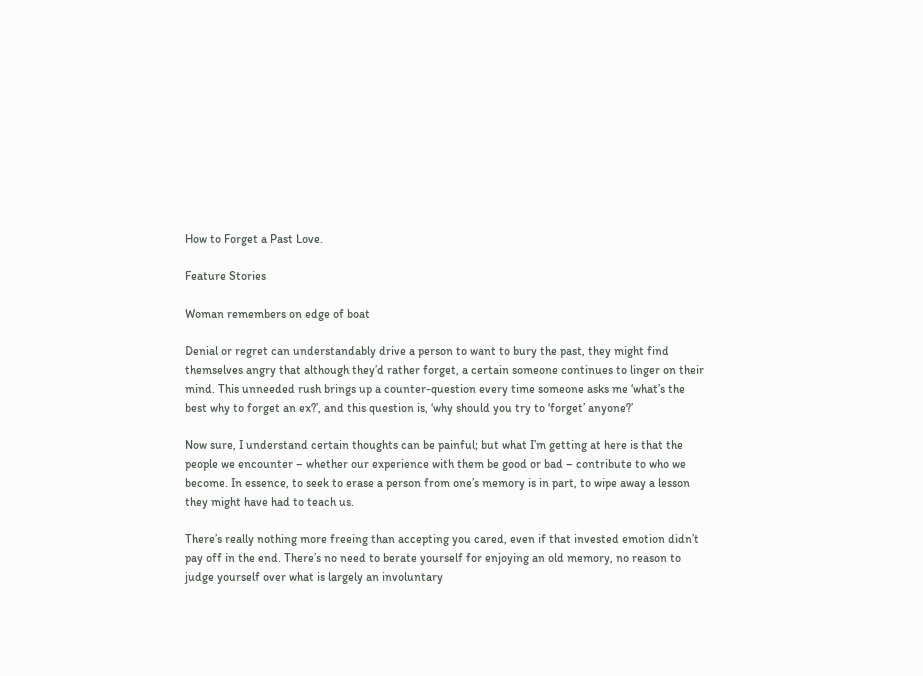How to Forget a Past Love.

Feature Stories

Woman remembers on edge of boat

Denial or regret can understandably drive a person to want to bury the past, they might find themselves angry that although they’d rather forget, a certain someone continues to linger on their mind. This unneeded rush brings up a counter-question every time someone asks me ‘what’s the best why to forget an ex?’, and this question is, ‘why should you try to ‘forget’ anyone?’

Now sure, I understand certain thoughts can be painful; but what I’m getting at here is that the people we encounter – whether our experience with them be good or bad – contribute to who we become. In essence, to seek to erase a person from one’s memory is in part, to wipe away a lesson they might have had to teach us.

There’s really nothing more freeing than accepting you cared, even if that invested emotion didn’t pay off in the end. There’s no need to berate yourself for enjoying an old memory, no reason to judge yourself over what is largely an involuntary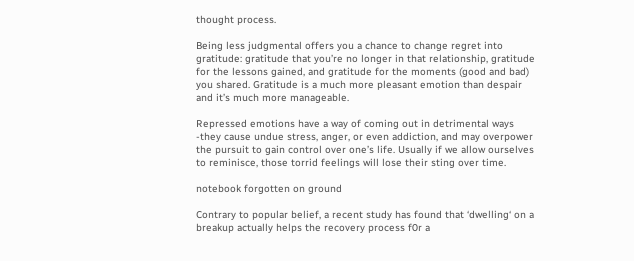thought process.

Being less judgmental offers you a chance to change regret into gratitude: gratitude that you’re no longer in that relationship, gratitude for the lessons gained, and gratitude for the moments (good and bad) you shared. Gratitude is a much more pleasant emotion than despair and it’s much more manageable.

Repressed emotions have a way of coming out in detrimental ways -they cause undue stress, anger, or even addiction, and may overpower the pursuit to gain control over one’s life. Usually if we allow ourselves to reminisce, those torrid feelings will lose their sting over time.

notebook forgotten on ground

Contrary to popular belief, a recent study has found that ‘dwelling‘ on a breakup actually helps the recovery process f0r a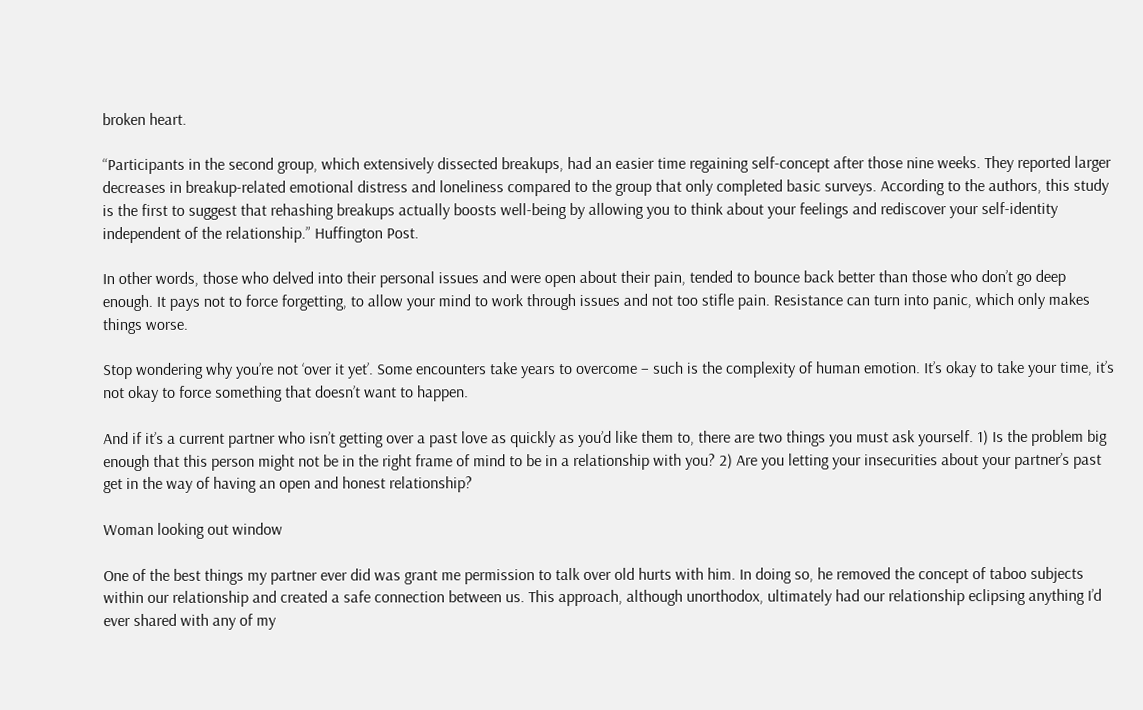broken heart.

“Participants in the second group, which extensively dissected breakups, had an easier time regaining self-concept after those nine weeks. They reported larger decreases in breakup-related emotional distress and loneliness compared to the group that only completed basic surveys. According to the authors, this study is the first to suggest that rehashing breakups actually boosts well-being by allowing you to think about your feelings and rediscover your self-identity independent of the relationship.” Huffington Post.

In other words, those who delved into their personal issues and were open about their pain, tended to bounce back better than those who don’t go deep enough. It pays not to force forgetting, to allow your mind to work through issues and not too stifle pain. Resistance can turn into panic, which only makes things worse.

Stop wondering why you’re not ‘over it yet’. Some encounters take years to overcome – such is the complexity of human emotion. It’s okay to take your time, it’s not okay to force something that doesn’t want to happen.

And if it’s a current partner who isn’t getting over a past love as quickly as you’d like them to, there are two things you must ask yourself. 1) Is the problem big enough that this person might not be in the right frame of mind to be in a relationship with you? 2) Are you letting your insecurities about your partner’s past get in the way of having an open and honest relationship?

Woman looking out window

One of the best things my partner ever did was grant me permission to talk over old hurts with him. In doing so, he removed the concept of taboo subjects within our relationship and created a safe connection between us. This approach, although unorthodox, ultimately had our relationship eclipsing anything I’d ever shared with any of my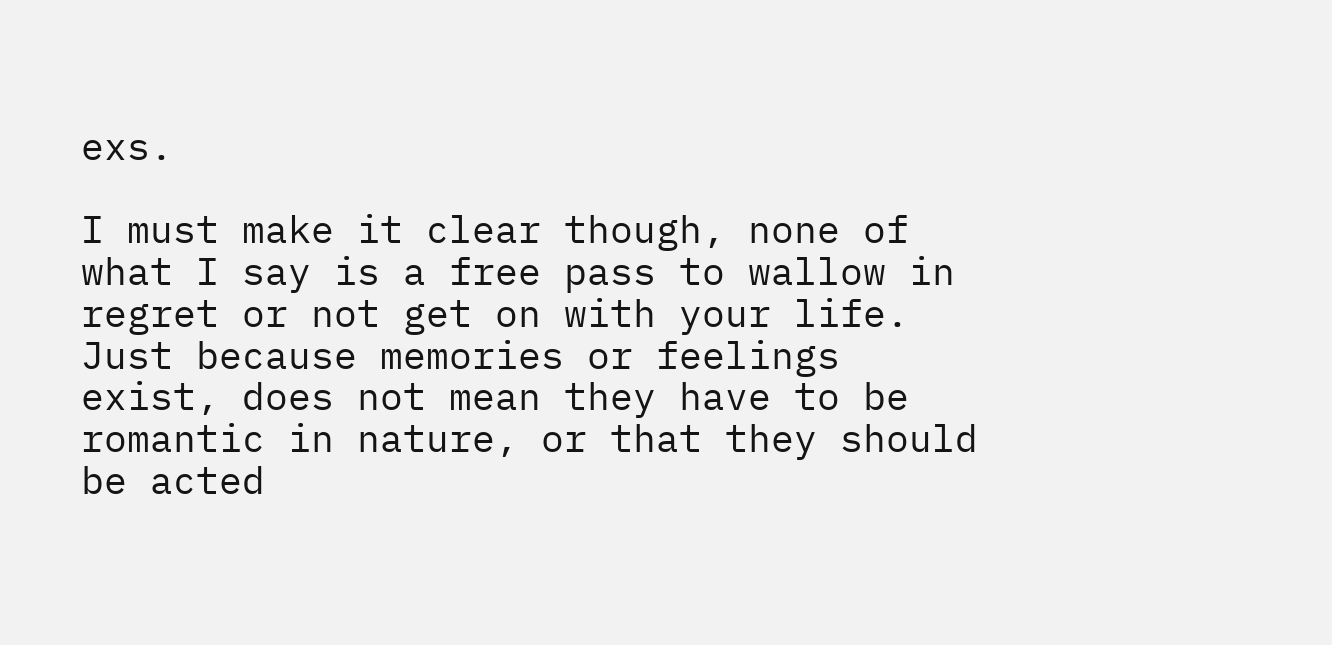exs.

I must make it clear though, none of what I say is a free pass to wallow in regret or not get on with your life. Just because memories or feelings exist, does not mean they have to be romantic in nature, or that they should be acted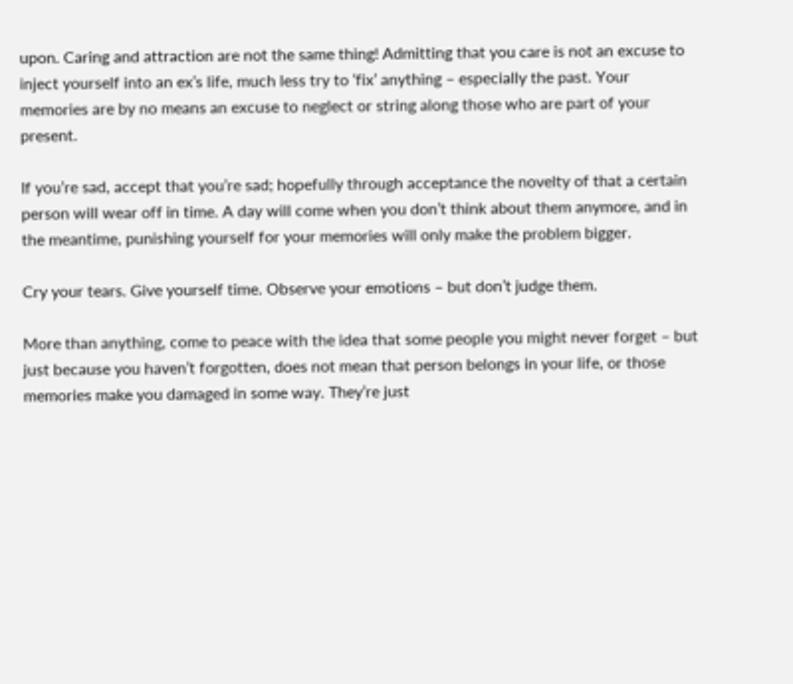upon. Caring and attraction are not the same thing! Admitting that you care is not an excuse to inject yourself into an ex’s life, much less try to ‘fix’ anything – especially the past. Your memories are by no means an excuse to neglect or string along those who are part of your present.

If you’re sad, accept that you’re sad; hopefully through acceptance the novelty of that a certain person will wear off in time. A day will come when you don’t think about them anymore, and in the meantime, punishing yourself for your memories will only make the problem bigger.

Cry your tears. Give yourself time. Observe your emotions – but don’t judge them.

More than anything, come to peace with the idea that some people you might never forget – but just because you haven’t forgotten, does not mean that person belongs in your life, or those memories make you damaged in some way. They’re just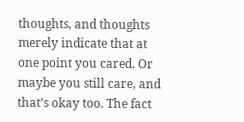thoughts, and thoughts merely indicate that at one point you cared. Or maybe you still care, and that’s okay too. The fact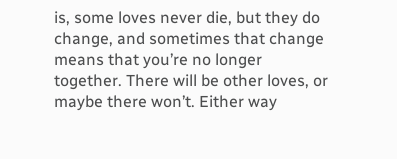is, some loves never die, but they do change, and sometimes that change means that you’re no longer together. There will be other loves, or maybe there won’t. Either way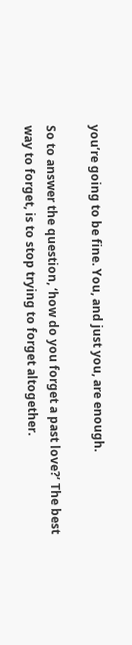you’re going to be fine. You, and just you, are enough.

So to answer the question, ‘how do you forget a past love?’ The best way to forget, is to stop trying to forget altogether.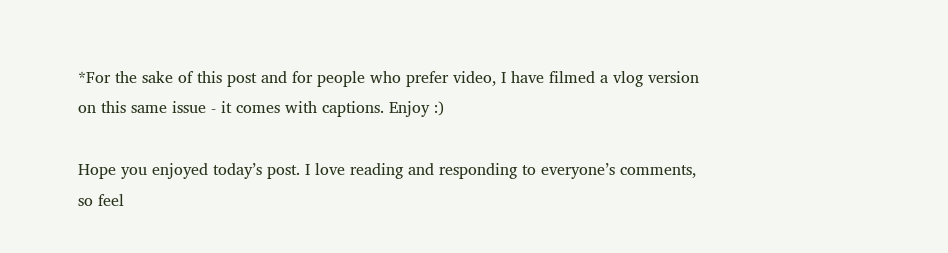*For the sake of this post and for people who prefer video, I have filmed a vlog version on this same issue - it comes with captions. Enjoy :)

Hope you enjoyed today’s post. I love reading and responding to everyone’s comments, so feel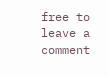free to leave a comment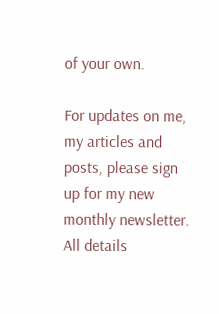of your own.

For updates on me, my articles and posts, please sign up for my new monthly newsletter. All details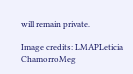will remain private.

Image credits: LMAPLeticia ChamorroMeg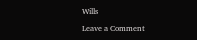Wills

Leave a Comment